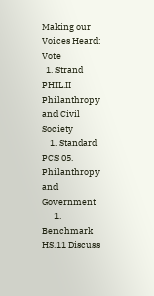Making our Voices Heard: Vote
  1. Strand PHIL.II Philanthropy and Civil Society
    1. Standard PCS 05. Philanthropy and Government
      1. Benchmark HS.11 Discuss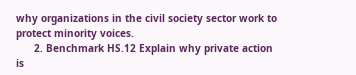why organizations in the civil society sector work to protect minority voices.
      2. Benchmark HS.12 Explain why private action is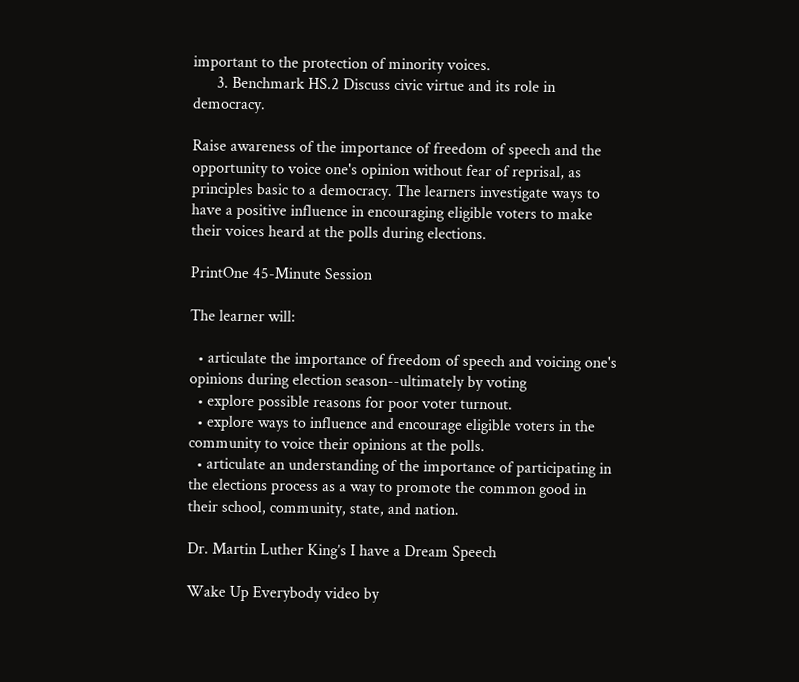important to the protection of minority voices.
      3. Benchmark HS.2 Discuss civic virtue and its role in democracy.

Raise awareness of the importance of freedom of speech and the opportunity to voice one's opinion without fear of reprisal, as principles basic to a democracy. The learners investigate ways to have a positive influence in encouraging eligible voters to make their voices heard at the polls during elections.

PrintOne 45-Minute Session

The learner will:

  • articulate the importance of freedom of speech and voicing one's opinions during election season--ultimately by voting
  • explore possible reasons for poor voter turnout.
  • explore ways to influence and encourage eligible voters in the community to voice their opinions at the polls.
  • articulate an understanding of the importance of participating in the elections process as a way to promote the common good in their school, community, state, and nation.

Dr. Martin Luther King’s I have a Dream Speech

Wake Up Everybody video by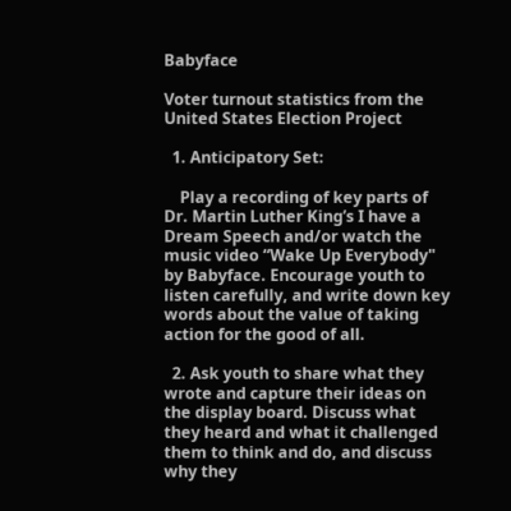Babyface

Voter turnout statistics from the United States Election Project

  1. Anticipatory Set:

    Play a recording of key parts of Dr. Martin Luther King’s I have a Dream Speech and/or watch the music video “Wake Up Everybody" by Babyface. Encourage youth to listen carefully, and write down key words about the value of taking action for the good of all.

  2. Ask youth to share what they wrote and capture their ideas on the display board. Discuss what they heard and what it challenged them to think and do, and discuss why they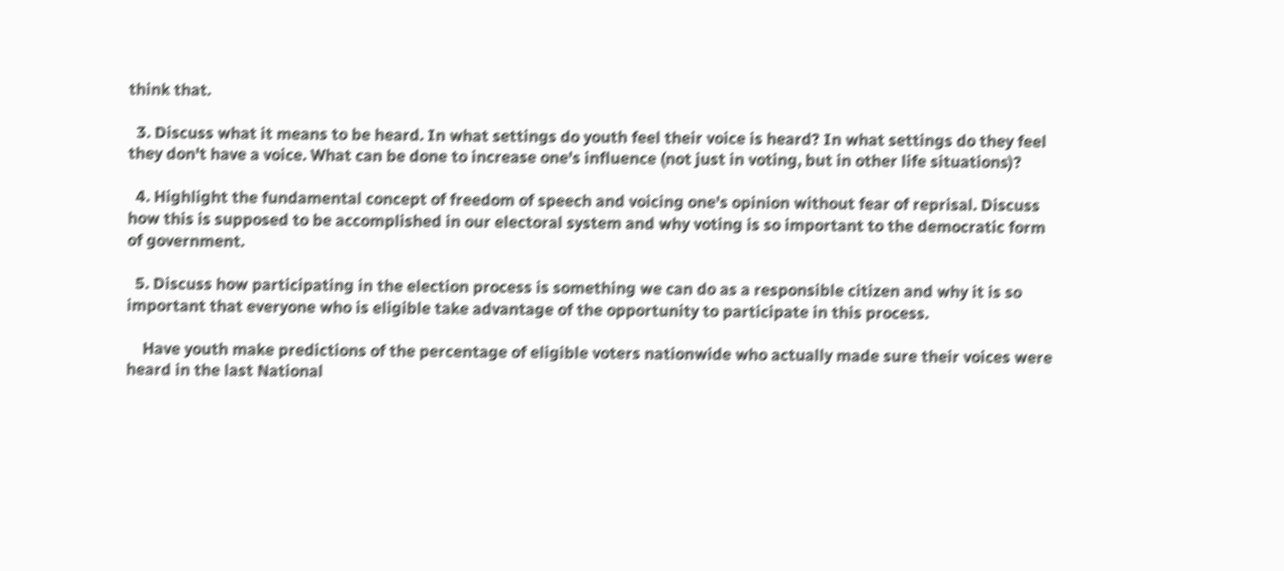think that.

  3. Discuss what it means to be heard. In what settings do youth feel their voice is heard? In what settings do they feel they don't have a voice. What can be done to increase one's influence (not just in voting, but in other life situations)?

  4. Highlight the fundamental concept of freedom of speech and voicing one's opinion without fear of reprisal. Discuss how this is supposed to be accomplished in our electoral system and why voting is so important to the democratic form of government.

  5. Discuss how participating in the election process is something we can do as a responsible citizen and why it is so important that everyone who is eligible take advantage of the opportunity to participate in this process.

    Have youth make predictions of the percentage of eligible voters nationwide who actually made sure their voices were heard in the last National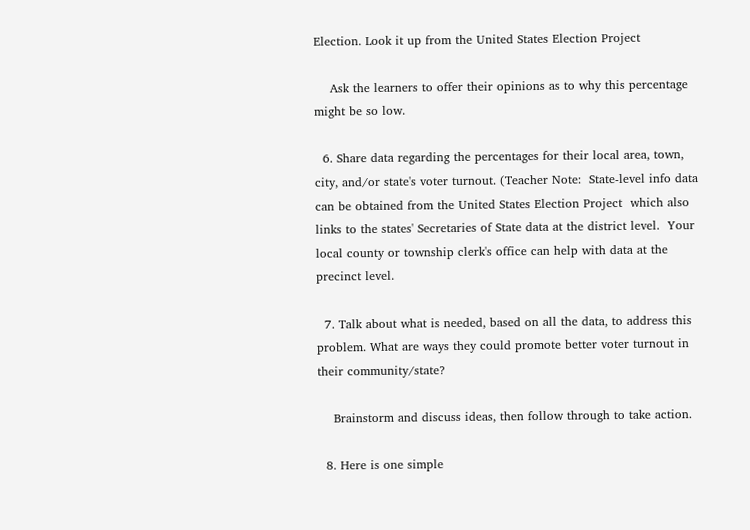Election. Look it up from the United States Election Project

    Ask the learners to offer their opinions as to why this percentage might be so low.

  6. Share data regarding the percentages for their local area, town, city, and/or state's voter turnout. (Teacher Note:  State-level info data can be obtained from the United States Election Project  which also links to the states' Secretaries of State data at the district level.  Your local county or township clerk's office can help with data at the precinct level.

  7. Talk about what is needed, based on all the data, to address this problem. What are ways they could promote better voter turnout in their community/state?

    Brainstorm and discuss ideas, then follow through to take action.

  8. Here is one simple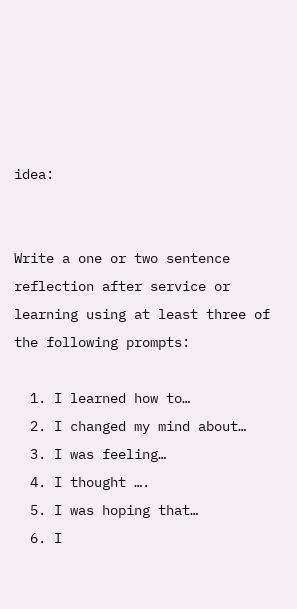idea:


Write a one or two sentence reflection after service or learning using at least three of the following prompts:

  1. I learned how to…
  2. I changed my mind about…
  3. I was feeling…
  4. I thought ….
  5. I was hoping that…
  6. I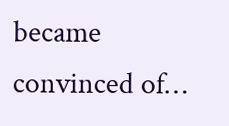became convinced of…